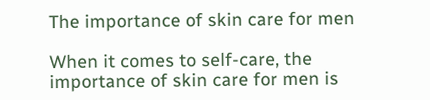The importance of skin care for men

When it comes to self-care, the importance of skin care for men is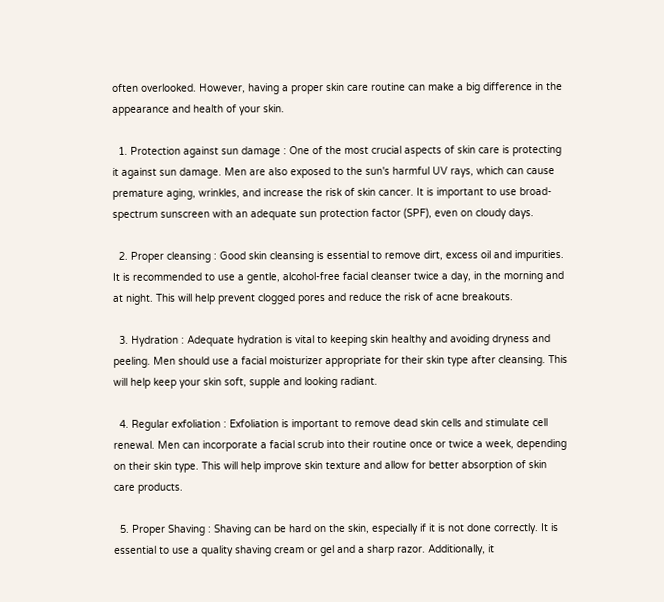often overlooked. However, having a proper skin care routine can make a big difference in the appearance and health of your skin.

  1. Protection against sun damage : One of the most crucial aspects of skin care is protecting it against sun damage. Men are also exposed to the sun's harmful UV rays, which can cause premature aging, wrinkles, and increase the risk of skin cancer. It is important to use broad-spectrum sunscreen with an adequate sun protection factor (SPF), even on cloudy days.

  2. Proper cleansing : Good skin cleansing is essential to remove dirt, excess oil and impurities. It is recommended to use a gentle, alcohol-free facial cleanser twice a day, in the morning and at night. This will help prevent clogged pores and reduce the risk of acne breakouts.

  3. Hydration : Adequate hydration is vital to keeping skin healthy and avoiding dryness and peeling. Men should use a facial moisturizer appropriate for their skin type after cleansing. This will help keep your skin soft, supple and looking radiant.

  4. Regular exfoliation : Exfoliation is important to remove dead skin cells and stimulate cell renewal. Men can incorporate a facial scrub into their routine once or twice a week, depending on their skin type. This will help improve skin texture and allow for better absorption of skin care products.

  5. Proper Shaving : Shaving can be hard on the skin, especially if it is not done correctly. It is essential to use a quality shaving cream or gel and a sharp razor. Additionally, it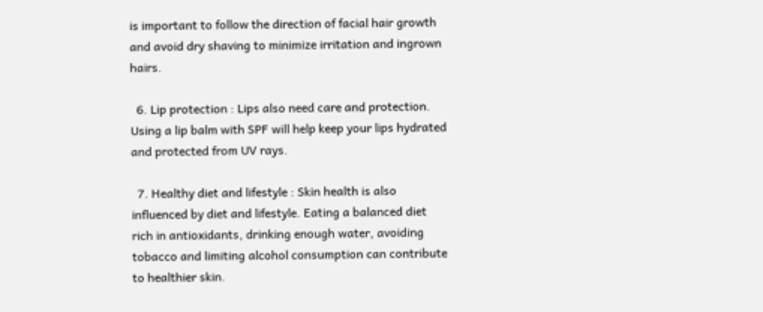is important to follow the direction of facial hair growth and avoid dry shaving to minimize irritation and ingrown hairs.

  6. Lip protection : Lips also need care and protection. Using a lip balm with SPF will help keep your lips hydrated and protected from UV rays.

  7. Healthy diet and lifestyle : Skin health is also influenced by diet and lifestyle. Eating a balanced diet rich in antioxidants, drinking enough water, avoiding tobacco and limiting alcohol consumption can contribute to healthier skin.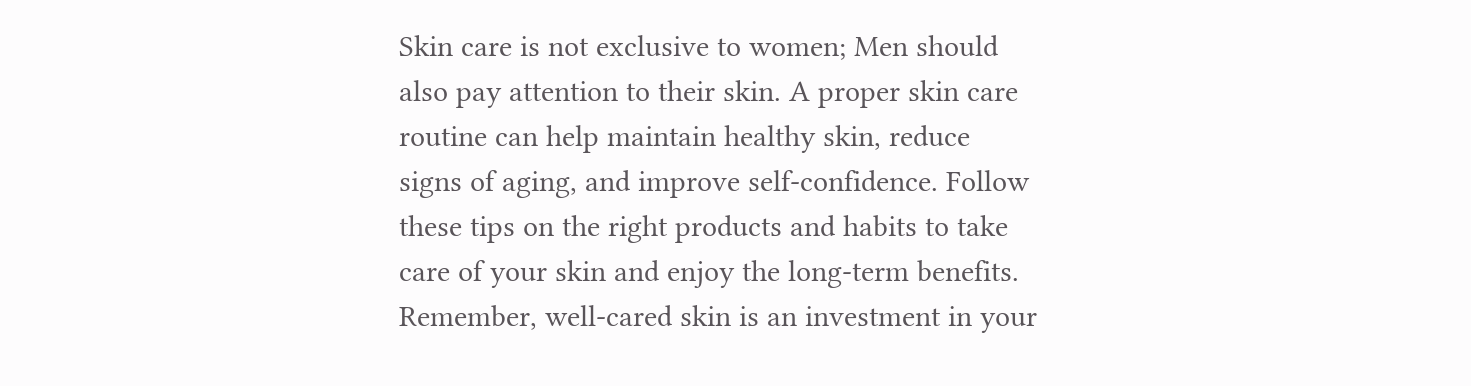Skin care is not exclusive to women; Men should also pay attention to their skin. A proper skin care routine can help maintain healthy skin, reduce signs of aging, and improve self-confidence. Follow these tips on the right products and habits to take care of your skin and enjoy the long-term benefits. Remember, well-cared skin is an investment in your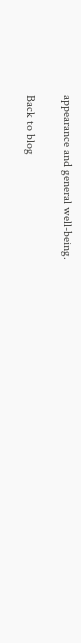appearance and general well-being.

Back to blog